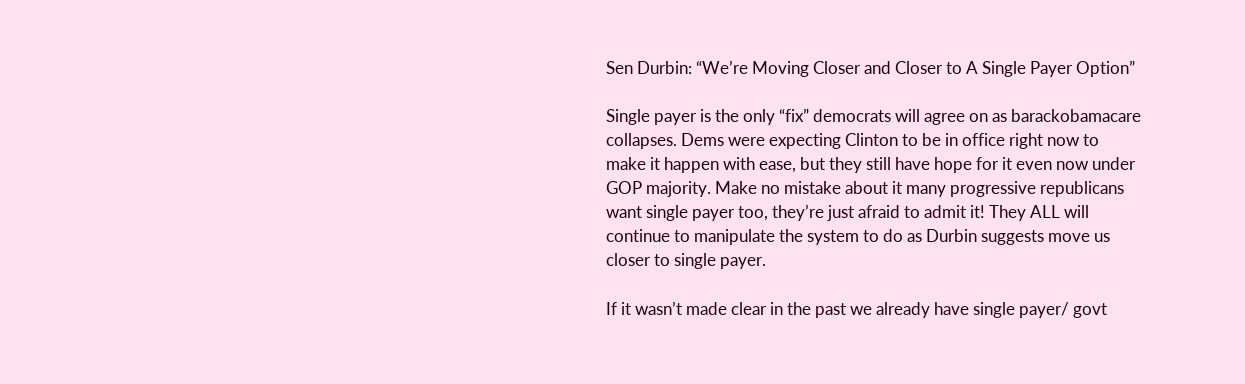Sen Durbin: “We’re Moving Closer and Closer to A Single Payer Option”

Single payer is the only “fix” democrats will agree on as barackobamacare collapses. Dems were expecting Clinton to be in office right now to make it happen with ease, but they still have hope for it even now under GOP majority. Make no mistake about it many progressive republicans want single payer too, they’re just afraid to admit it! They ALL will continue to manipulate the system to do as Durbin suggests move us closer to single payer.

If it wasn’t made clear in the past we already have single payer/ govt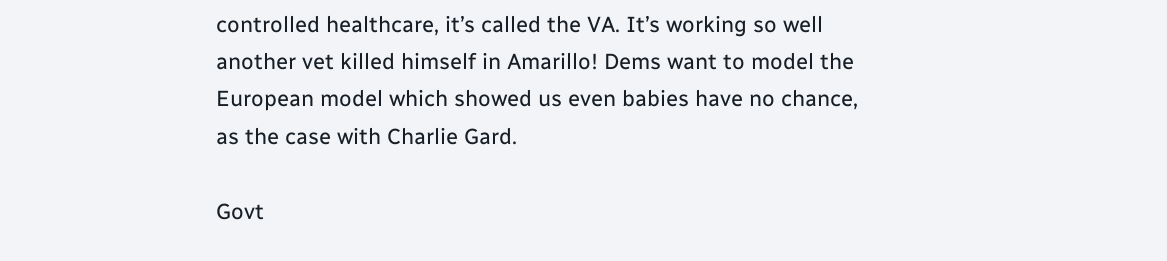controlled healthcare, it’s called the VA. It’s working so well another vet killed himself in Amarillo! Dems want to model the European model which showed us even babies have no chance, as the case with Charlie Gard.

Govt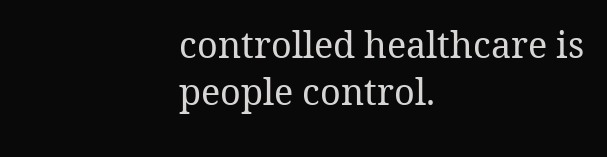controlled healthcare is people control.